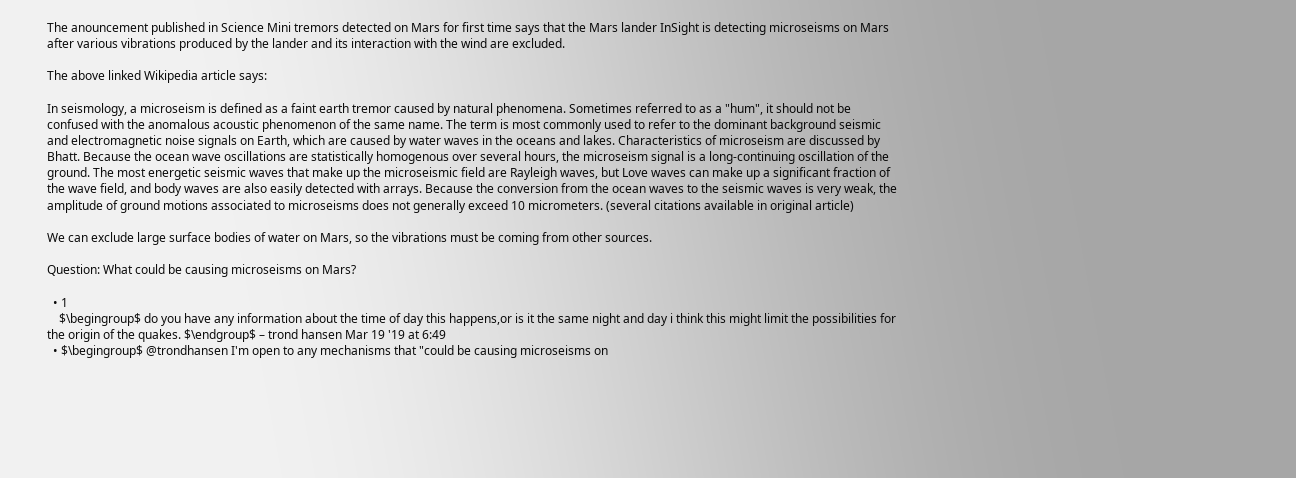The anouncement published in Science Mini tremors detected on Mars for first time says that the Mars lander InSight is detecting microseisms on Mars after various vibrations produced by the lander and its interaction with the wind are excluded.

The above linked Wikipedia article says:

In seismology, a microseism is defined as a faint earth tremor caused by natural phenomena. Sometimes referred to as a "hum", it should not be confused with the anomalous acoustic phenomenon of the same name. The term is most commonly used to refer to the dominant background seismic and electromagnetic noise signals on Earth, which are caused by water waves in the oceans and lakes. Characteristics of microseism are discussed by Bhatt. Because the ocean wave oscillations are statistically homogenous over several hours, the microseism signal is a long-continuing oscillation of the ground. The most energetic seismic waves that make up the microseismic field are Rayleigh waves, but Love waves can make up a significant fraction of the wave field, and body waves are also easily detected with arrays. Because the conversion from the ocean waves to the seismic waves is very weak, the amplitude of ground motions associated to microseisms does not generally exceed 10 micrometers. (several citations available in original article)

We can exclude large surface bodies of water on Mars, so the vibrations must be coming from other sources.

Question: What could be causing microseisms on Mars?

  • 1
    $\begingroup$ do you have any information about the time of day this happens,or is it the same night and day i think this might limit the possibilities for the origin of the quakes. $\endgroup$ – trond hansen Mar 19 '19 at 6:49
  • $\begingroup$ @trondhansen I'm open to any mechanisms that "could be causing microseisms on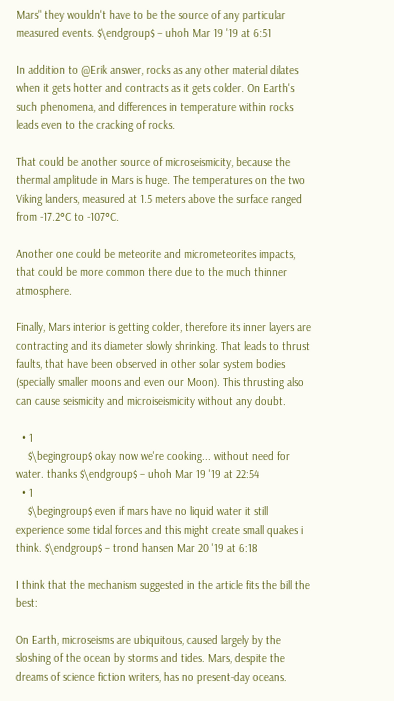Mars" they wouldn't have to be the source of any particular measured events. $\endgroup$ – uhoh Mar 19 '19 at 6:51

In addition to @Erik answer, rocks as any other material dilates when it gets hotter and contracts as it gets colder. On Earth's such phenomena, and differences in temperature within rocks leads even to the cracking of rocks.

That could be another source of microseismicity, because the thermal amplitude in Mars is huge. The temperatures on the two Viking landers, measured at 1.5 meters above the surface ranged from -17.2°C to -107°C.

Another one could be meteorite and micrometeorites impacts, that could be more common there due to the much thinner atmosphere.

Finally, Mars interior is getting colder, therefore its inner layers are contracting and its diameter slowly shrinking. That leads to thrust faults, that have been observed in other solar system bodies (specially smaller moons and even our Moon). This thrusting also can cause seismicity and microiseismicity without any doubt.

  • 1
    $\begingroup$ okay now we're cooking... without need for water. thanks $\endgroup$ – uhoh Mar 19 '19 at 22:54
  • 1
    $\begingroup$ even if mars have no liquid water it still experience some tidal forces and this might create small quakes i think. $\endgroup$ – trond hansen Mar 20 '19 at 6:18

I think that the mechanism suggested in the article fits the bill the best:

On Earth, microseisms are ubiquitous, caused largely by the sloshing of the ocean by storms and tides. Mars, despite the dreams of science fiction writers, has no present-day oceans.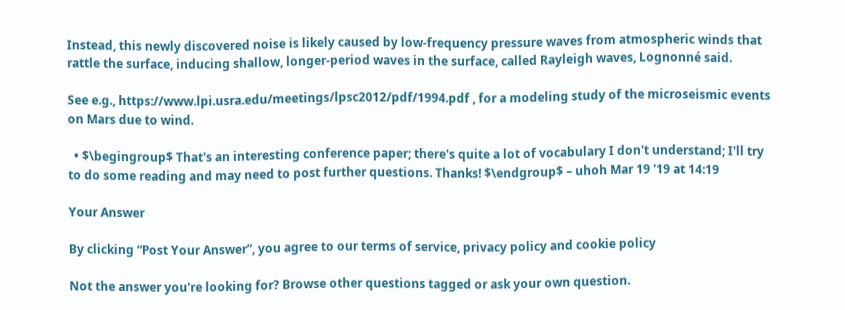Instead, this newly discovered noise is likely caused by low-frequency pressure waves from atmospheric winds that rattle the surface, inducing shallow, longer-period waves in the surface, called Rayleigh waves, Lognonné said.

See e.g., https://www.lpi.usra.edu/meetings/lpsc2012/pdf/1994.pdf , for a modeling study of the microseismic events on Mars due to wind.

  • $\begingroup$ That's an interesting conference paper; there's quite a lot of vocabulary I don't understand; I'll try to do some reading and may need to post further questions. Thanks! $\endgroup$ – uhoh Mar 19 '19 at 14:19

Your Answer

By clicking “Post Your Answer”, you agree to our terms of service, privacy policy and cookie policy

Not the answer you're looking for? Browse other questions tagged or ask your own question.